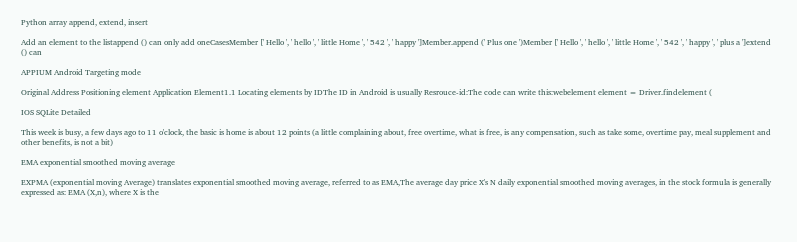Python array append, extend, insert

Add an element to the listappend () can only add oneCasesMember [' Hello ', ' hello ', ' little Home ', ' 542 ', ' happy ']Member.append (' Plus one ')Member [' Hello ', ' hello ', ' little Home ', ' 542 ', ' happy ', ' plus a ']extend () can

APPIUM Android Targeting mode

Original Address Positioning element Application Element1.1 Locating elements by IDThe ID in Android is usually Resrouce-id:The code can write this:webelement element = Driver.findelement (

IOS SQLite Detailed

This week is busy, a few days ago to 11 o'clock, the basic is home is about 12 points (a little complaining about, free overtime, what is free, is any compensation, such as take some, overtime pay, meal supplement and other benefits, is not a bit)

EMA exponential smoothed moving average

EXPMA (exponential moving Average) translates exponential smoothed moving average, referred to as EMA,The average day price X's N daily exponential smoothed moving averages, in the stock formula is generally expressed as: EMA (X,n), where X is the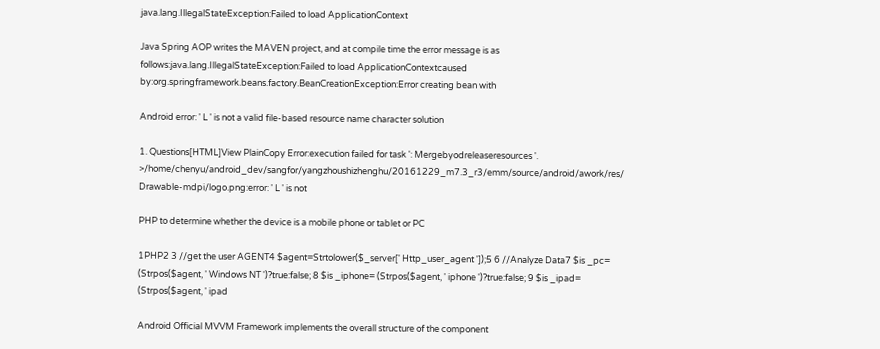java.lang.IllegalStateException:Failed to load ApplicationContext

Java Spring AOP writes the MAVEN project, and at compile time the error message is as follows:java.lang.IllegalStateException:Failed to load ApplicationContextcaused by:org.springframework.beans.factory.BeanCreationException:Error creating bean with

Android error: ' L ' is not a valid file-based resource name character solution

1. Questions[HTML]View PlainCopy Error:execution failed for task ': Mergebyodreleaseresources '. >/home/chenyu/android_dev/sangfor/yangzhoushizhenghu/20161229_m7.3_r3/emm/source/android/awork/res/ Drawable-mdpi/logo.png:error: ' L ' is not

PHP to determine whether the device is a mobile phone or tablet or PC

1PHP2 3 //get the user AGENT4 $agent=Strtolower($_server[' Http_user_agent ']);5 6 //Analyze Data7 $is _pc= (Strpos($agent, ' Windows NT ')?true:false; 8 $is _iphone= (Strpos($agent, ' iphone ')?true:false; 9 $is _ipad= (Strpos($agent, ' ipad

Android Official MVVM Framework implements the overall structure of the component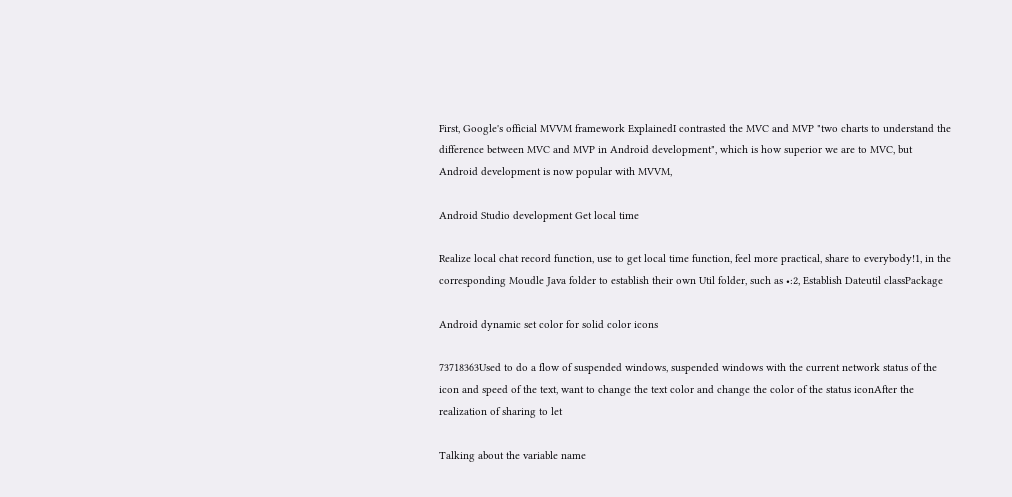First, Google's official MVVM framework ExplainedI contrasted the MVC and MVP "two charts to understand the difference between MVC and MVP in Android development", which is how superior we are to MVC, but Android development is now popular with MVVM,

Android Studio development Get local time

Realize local chat record function, use to get local time function, feel more practical, share to everybody!1, in the corresponding Moudle Java folder to establish their own Util folder, such as •:2, Establish Dateutil classPackage

Android dynamic set color for solid color icons

73718363Used to do a flow of suspended windows, suspended windows with the current network status of the icon and speed of the text, want to change the text color and change the color of the status iconAfter the realization of sharing to let

Talking about the variable name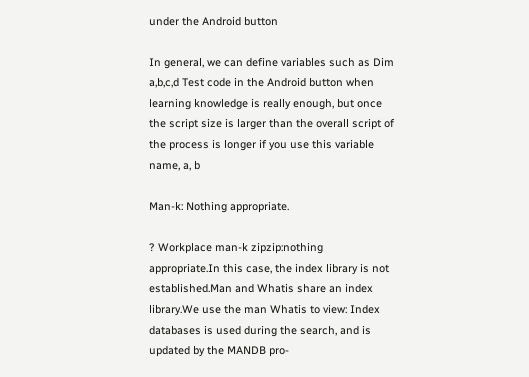under the Android button

In general, we can define variables such as Dim a,b,c,d Test code in the Android button when learning knowledge is really enough, but once the script size is larger than the overall script of the process is longer if you use this variable name, a, b

Man-k: Nothing appropriate.

? Workplace man-k zipzip:nothing appropriate.In this case, the index library is not established.Man and Whatis share an index library.We use the man Whatis to view: Index databases is used during the search, and is updated by the MANDB pro‐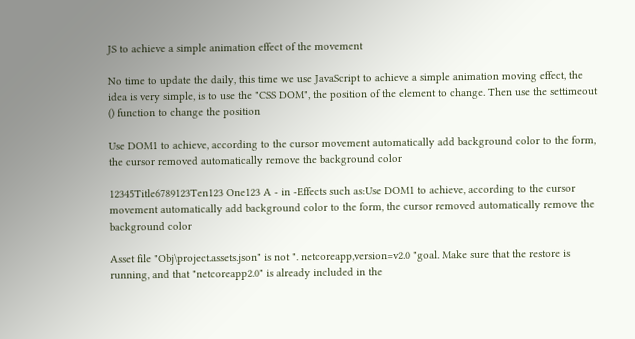JS to achieve a simple animation effect of the movement

No time to update the daily, this time we use JavaScript to achieve a simple animation moving effect, the idea is very simple, is to use the "CSS DOM", the position of the element to change. Then use the settimeout () function to change the position

Use DOM1 to achieve, according to the cursor movement automatically add background color to the form, the cursor removed automatically remove the background color

12345Title6789123Ten123 One123 A - in -Effects such as:Use DOM1 to achieve, according to the cursor movement automatically add background color to the form, the cursor removed automatically remove the background color

Asset file "Obj\project.assets.json" is not ". netcoreapp,version=v2.0 "goal. Make sure that the restore is running, and that "netcoreapp2.0" is already included in the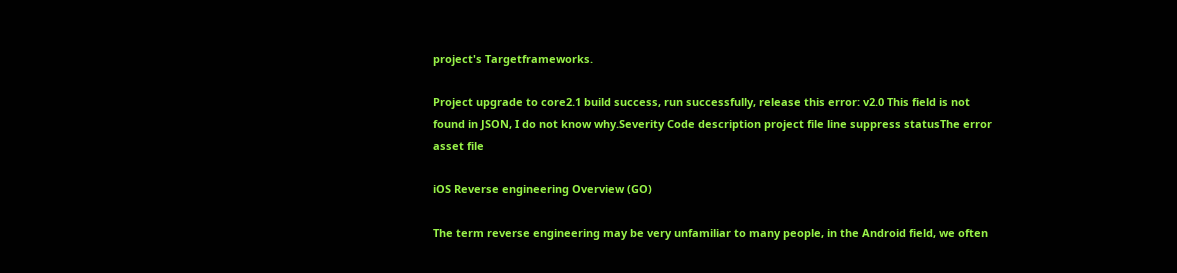project's Targetframeworks.

Project upgrade to core2.1 build success, run successfully, release this error: v2.0 This field is not found in JSON, I do not know why.Severity Code description project file line suppress statusThe error asset file

iOS Reverse engineering Overview (GO)

The term reverse engineering may be very unfamiliar to many people, in the Android field, we often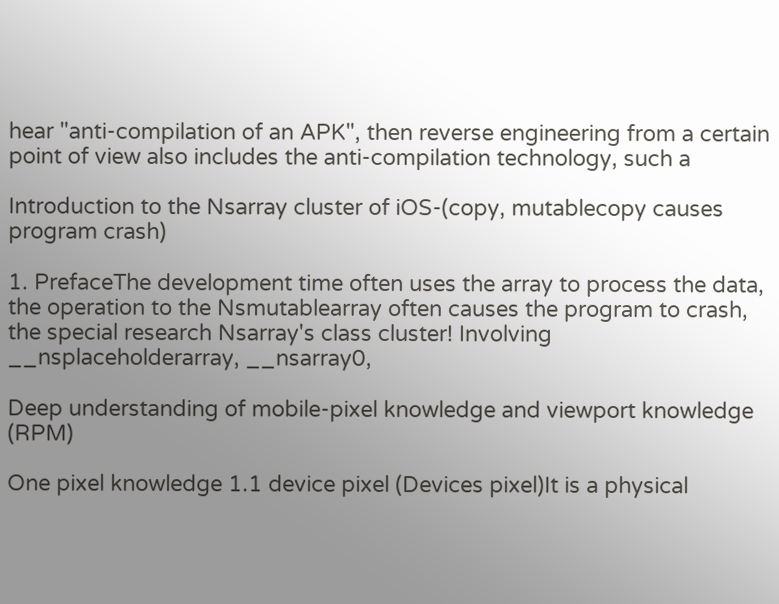hear "anti-compilation of an APK", then reverse engineering from a certain point of view also includes the anti-compilation technology, such a

Introduction to the Nsarray cluster of iOS-(copy, mutablecopy causes program crash)

1. PrefaceThe development time often uses the array to process the data, the operation to the Nsmutablearray often causes the program to crash, the special research Nsarray's class cluster! Involving __nsplaceholderarray, __nsarray0,

Deep understanding of mobile-pixel knowledge and viewport knowledge (RPM)

One pixel knowledge 1.1 device pixel (Devices pixel)It is a physical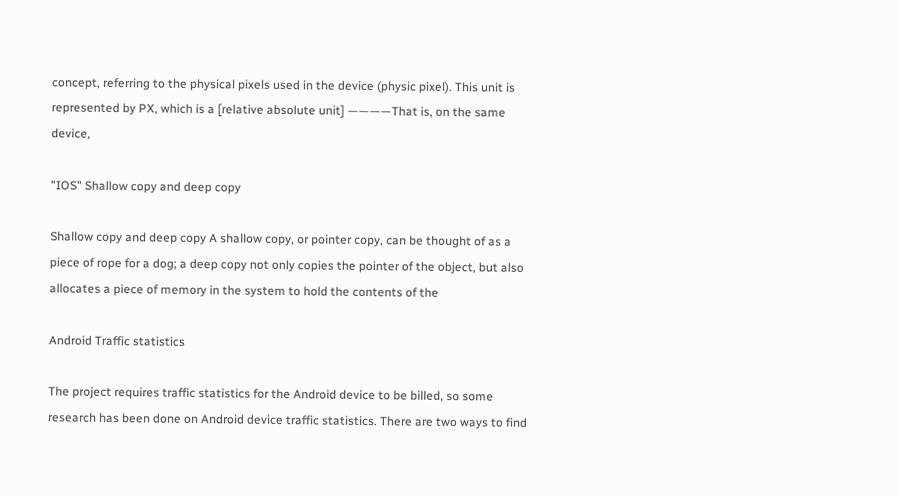concept, referring to the physical pixels used in the device (physic pixel). This unit is represented by PX, which is a [relative absolute unit] ————That is, on the same device,

"IOS" Shallow copy and deep copy

Shallow copy and deep copy A shallow copy, or pointer copy, can be thought of as a piece of rope for a dog; a deep copy not only copies the pointer of the object, but also allocates a piece of memory in the system to hold the contents of the

Android Traffic statistics

The project requires traffic statistics for the Android device to be billed, so some research has been done on Android device traffic statistics. There are two ways to find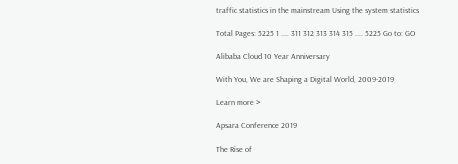traffic statistics in the mainstream Using the system statistics

Total Pages: 5225 1 .... 311 312 313 314 315 .... 5225 Go to: GO

Alibaba Cloud 10 Year Anniversary

With You, We are Shaping a Digital World, 2009-2019

Learn more >

Apsara Conference 2019

The Rise of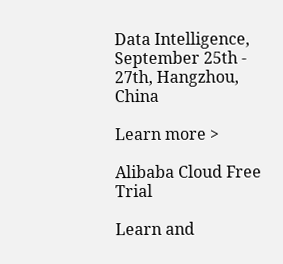Data Intelligence, September 25th - 27th, Hangzhou, China

Learn more >

Alibaba Cloud Free Trial

Learn and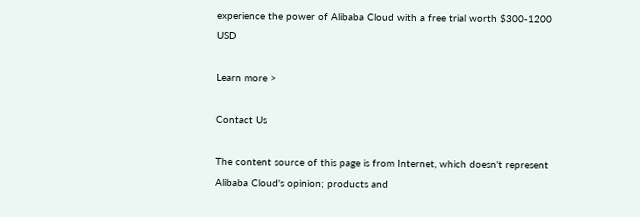experience the power of Alibaba Cloud with a free trial worth $300-1200 USD

Learn more >

Contact Us

The content source of this page is from Internet, which doesn't represent Alibaba Cloud's opinion; products and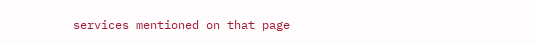services mentioned on that page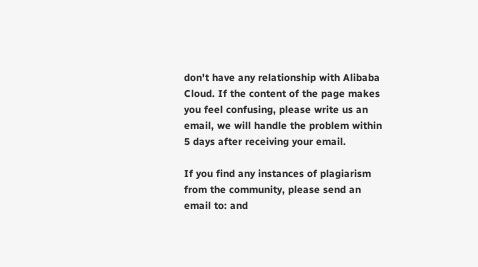don't have any relationship with Alibaba Cloud. If the content of the page makes you feel confusing, please write us an email, we will handle the problem within 5 days after receiving your email.

If you find any instances of plagiarism from the community, please send an email to: and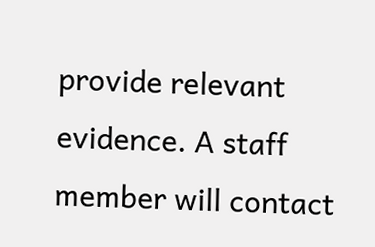provide relevant evidence. A staff member will contact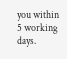you within 5 working days.